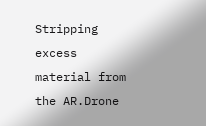Stripping excess material from the AR.Drone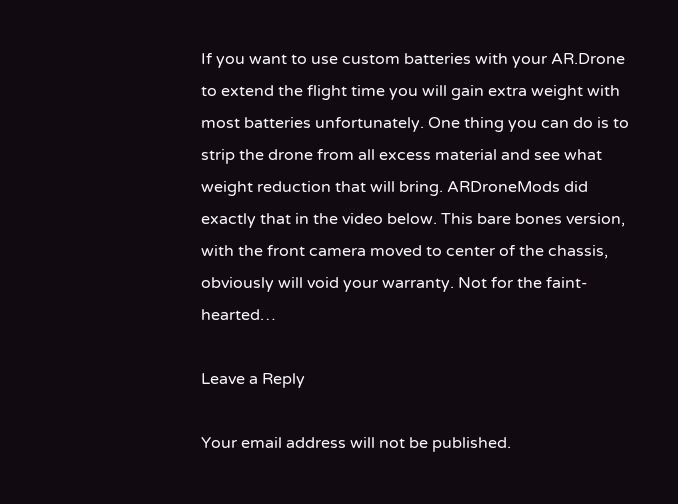If you want to use custom batteries with your AR.Drone to extend the flight time you will gain extra weight with most batteries unfortunately. One thing you can do is to strip the drone from all excess material and see what weight reduction that will bring. ARDroneMods did exactly that in the video below. This bare bones version, with the front camera moved to center of the chassis, obviously will void your warranty. Not for the faint-hearted…

Leave a Reply

Your email address will not be published.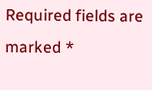Required fields are marked *